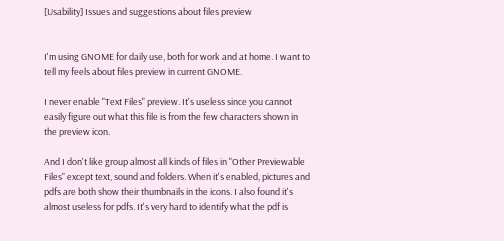[Usability] Issues and suggestions about files preview


I'm using GNOME for daily use, both for work and at home. I want to
tell my feels about files preview in current GNOME.

I never enable "Text Files" preview. It's useless since you cannot
easily figure out what this file is from the few characters shown in
the preview icon.

And I don't like group almost all kinds of files in "Other Previewable
Files" except text, sound and folders. When it's enabled, pictures and
pdfs are both show their thumbnails in the icons. I also found it's
almost useless for pdfs. It's very hard to identify what the pdf is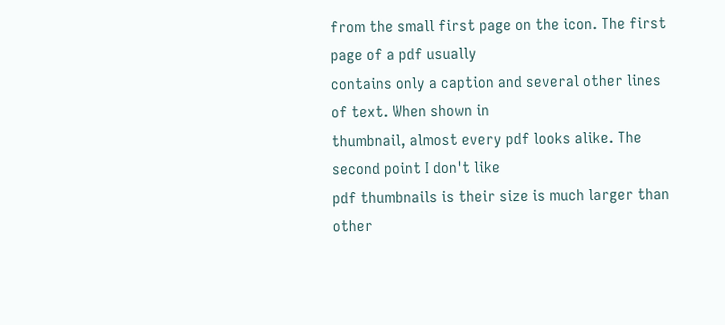from the small first page on the icon. The first page of a pdf usually
contains only a caption and several other lines of text. When shown in
thumbnail, almost every pdf looks alike. The second point I don't like
pdf thumbnails is their size is much larger than other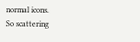normal icons.
So scattering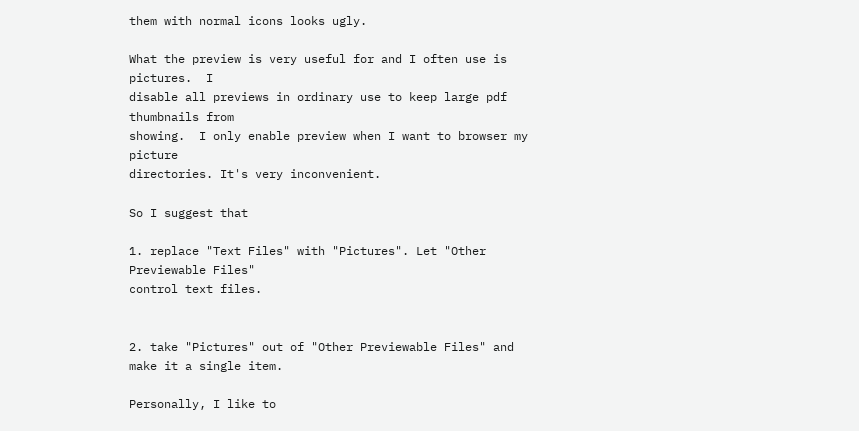them with normal icons looks ugly.

What the preview is very useful for and I often use is pictures.  I
disable all previews in ordinary use to keep large pdf thumbnails from
showing.  I only enable preview when I want to browser my picture
directories. It's very inconvenient.

So I suggest that

1. replace "Text Files" with "Pictures". Let "Other Previewable Files"
control text files.


2. take "Pictures" out of "Other Previewable Files" and make it a single item.

Personally, I like to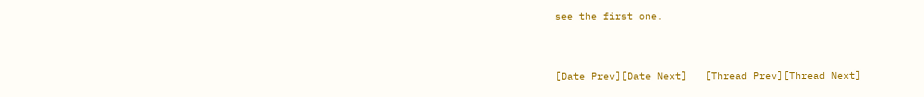see the first one.


[Date Prev][Date Next]   [Thread Prev][Thread Next]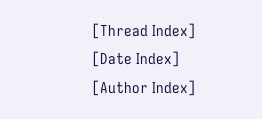[Thread Index] [Date Index] [Author Index]